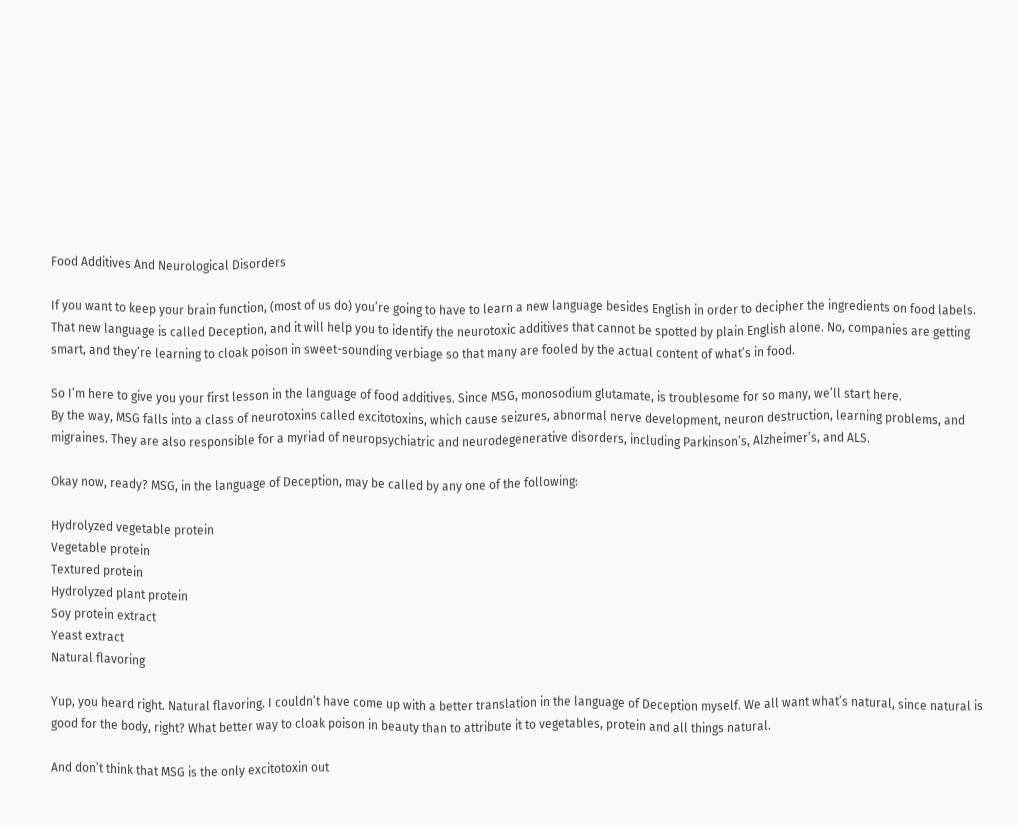Food Additives And Neurological Disorders

If you want to keep your brain function, (most of us do) you’re going to have to learn a new language besides English in order to decipher the ingredients on food labels. That new language is called Deception, and it will help you to identify the neurotoxic additives that cannot be spotted by plain English alone. No, companies are getting smart, and they’re learning to cloak poison in sweet-sounding verbiage so that many are fooled by the actual content of what’s in food.

So I’m here to give you your first lesson in the language of food additives. Since MSG, monosodium glutamate, is troublesome for so many, we’ll start here.
By the way, MSG falls into a class of neurotoxins called excitotoxins, which cause seizures, abnormal nerve development, neuron destruction, learning problems, and migraines. They are also responsible for a myriad of neuropsychiatric and neurodegenerative disorders, including Parkinson’s, Alzheimer’s, and ALS.

Okay now, ready? MSG, in the language of Deception, may be called by any one of the following:

Hydrolyzed vegetable protein
Vegetable protein
Textured protein
Hydrolyzed plant protein
Soy protein extract
Yeast extract
Natural flavoring

Yup, you heard right. Natural flavoring. I couldn’t have come up with a better translation in the language of Deception myself. We all want what’s natural, since natural is good for the body, right? What better way to cloak poison in beauty than to attribute it to vegetables, protein and all things natural.

And don’t think that MSG is the only excitotoxin out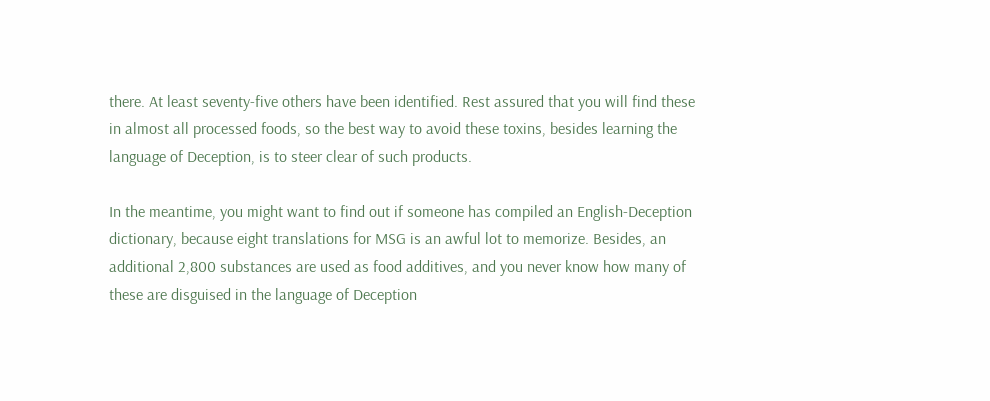there. At least seventy-five others have been identified. Rest assured that you will find these in almost all processed foods, so the best way to avoid these toxins, besides learning the language of Deception, is to steer clear of such products.

In the meantime, you might want to find out if someone has compiled an English-Deception dictionary, because eight translations for MSG is an awful lot to memorize. Besides, an additional 2,800 substances are used as food additives, and you never know how many of these are disguised in the language of Deception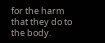for the harm that they do to the body.